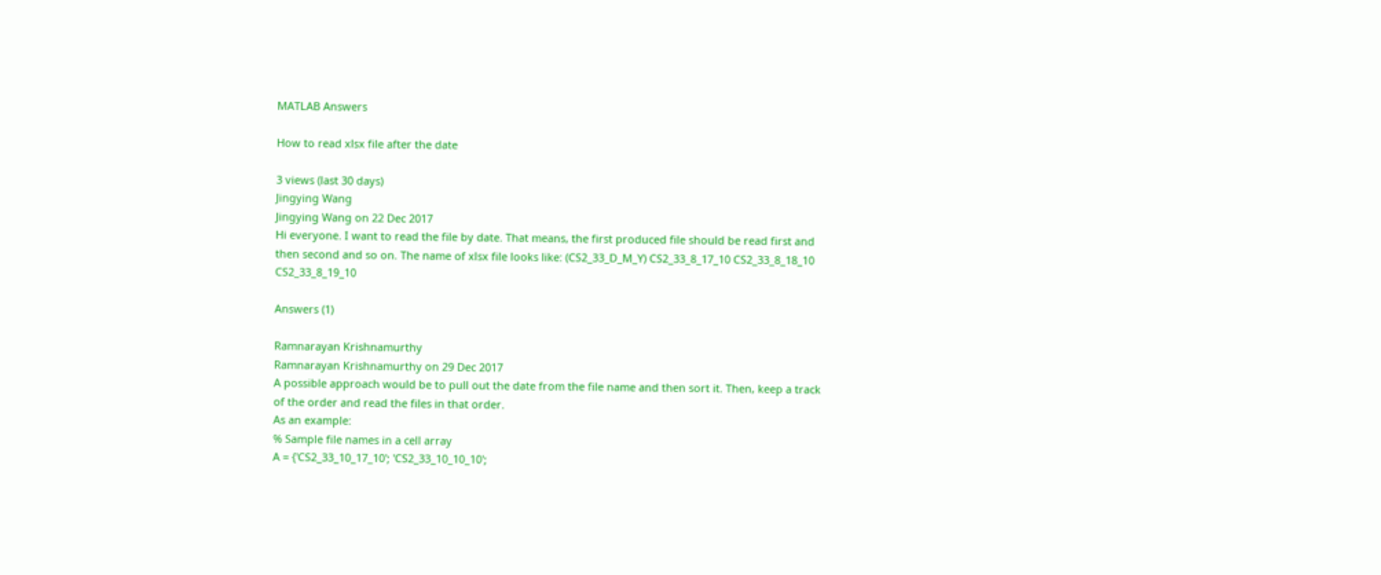MATLAB Answers

How to read xlsx file after the date

3 views (last 30 days)
Jingying Wang
Jingying Wang on 22 Dec 2017
Hi everyone. I want to read the file by date. That means, the first produced file should be read first and then second and so on. The name of xlsx file looks like: (CS2_33_D_M_Y) CS2_33_8_17_10 CS2_33_8_18_10 CS2_33_8_19_10

Answers (1)

Ramnarayan Krishnamurthy
Ramnarayan Krishnamurthy on 29 Dec 2017
A possible approach would be to pull out the date from the file name and then sort it. Then, keep a track of the order and read the files in that order.
As an example:
% Sample file names in a cell array
A = {'CS2_33_10_17_10'; 'CS2_33_10_10_10';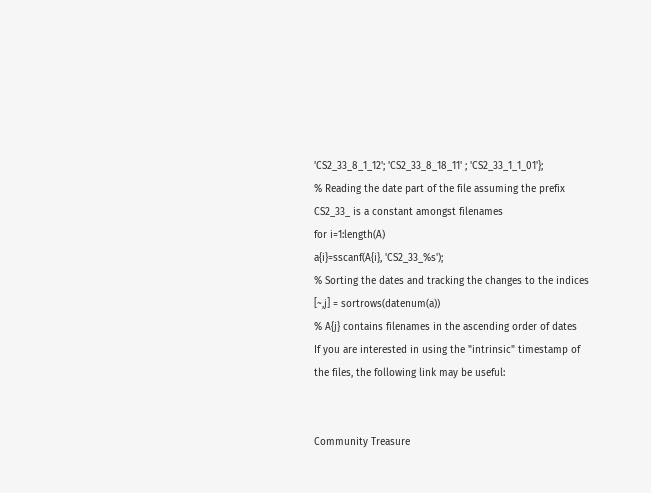'CS2_33_8_1_12'; 'CS2_33_8_18_11' ; 'CS2_33_1_1_01'};
% Reading the date part of the file assuming the prefix CS2_33_ is a constant amongst filenames
for i=1:length(A)
a{i}=sscanf(A{i}, 'CS2_33_%s');
% Sorting the dates and tracking the changes to the indices
[~,j] = sortrows(datenum(a))
% A{j} contains filenames in the ascending order of dates
If you are interested in using the "intrinsic" timestamp of the files, the following link may be useful:


Community Treasure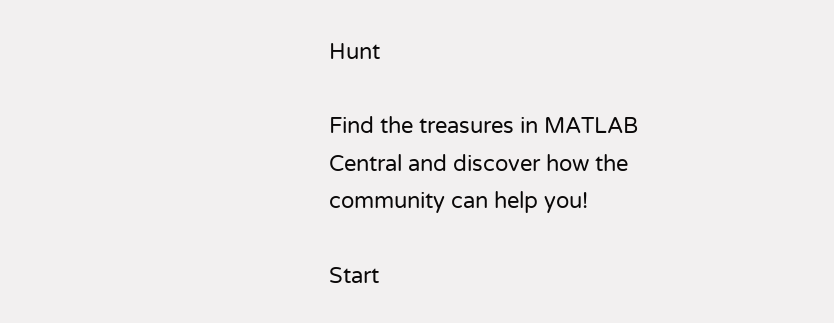Hunt

Find the treasures in MATLAB Central and discover how the community can help you!

Start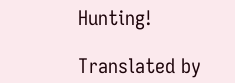Hunting!

Translated by